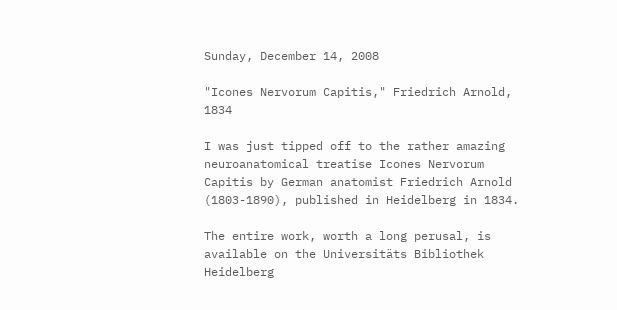Sunday, December 14, 2008

"Icones Nervorum Capitis," Friedrich Arnold, 1834

I was just tipped off to the rather amazing neuroanatomical treatise Icones Nervorum Capitis by German anatomist Friedrich Arnold (1803-1890), published in Heidelberg in 1834.

The entire work, worth a long perusal, is available on the Universitäts Bibliothek Heidelberg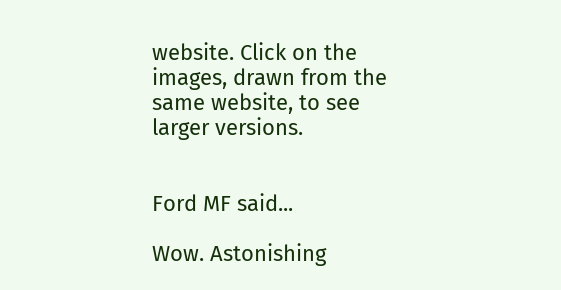website. Click on the images, drawn from the same website, to see larger versions.


Ford MF said...

Wow. Astonishing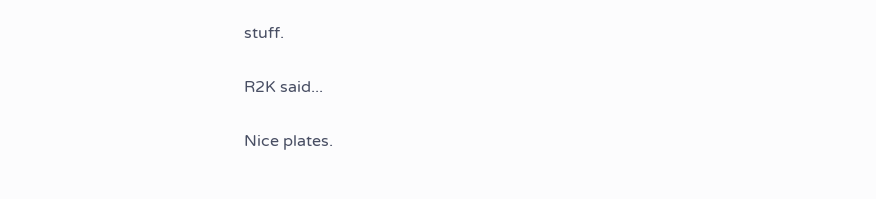stuff.

R2K said...

Nice plates.